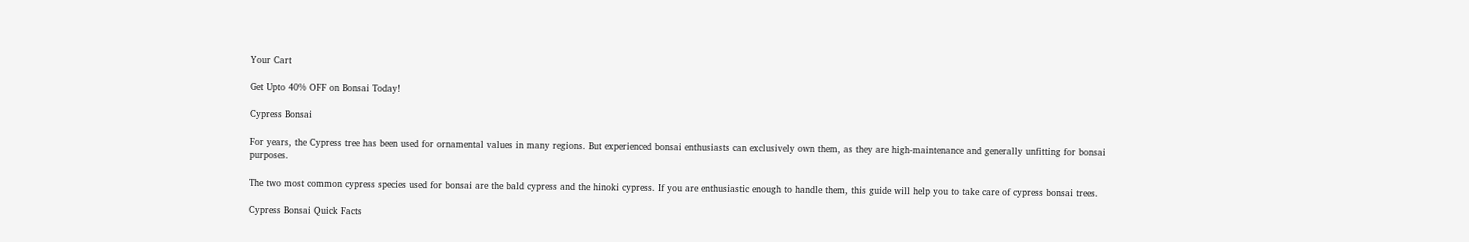Your Cart

Get Upto 40% OFF on Bonsai Today!

Cypress Bonsai

For years, the Cypress tree has been used for ornamental values in many regions. But experienced bonsai enthusiasts can exclusively own them, as they are high-maintenance and generally unfitting for bonsai purposes.

The two most common cypress species used for bonsai are the bald cypress and the hinoki cypress. If you are enthusiastic enough to handle them, this guide will help you to take care of cypress bonsai trees.

Cypress Bonsai Quick Facts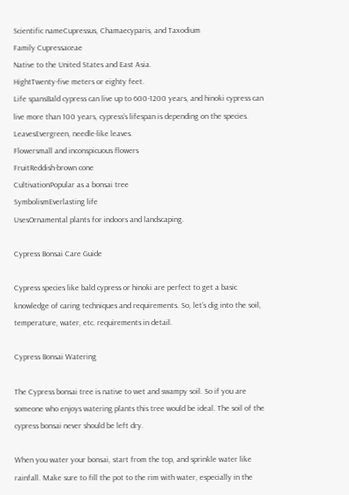Scientific nameCupressus, Chamaecyparis, and Taxodium
Family Cupressaceae
Native to the United States and East Asia.
HightTwenty-five meters or eighty feet.
Life spansBald cypress can live up to 600-1200 years, and hinoki cypress can live more than 100 years, cypress’s lifespan is depending on the species.
LeavesEvergreen, needle-like leaves.
Flowersmall and inconspicuous flowers
FruitReddish-brown cone
CultivationPopular as a bonsai tree
SymbolismEverlasting life
UsesOrnamental plants for indoors and landscaping.

Cypress Bonsai Care Guide

Cypress species like bald cypress or hinoki are perfect to get a basic knowledge of caring techniques and requirements. So, let’s dig into the soil, temperature, water, etc. requirements in detail.

Cypress Bonsai Watering

The Cypress bonsai tree is native to wet and swampy soil. So if you are someone who enjoys watering plants this tree would be ideal. The soil of the cypress bonsai never should be left dry.

When you water your bonsai, start from the top, and sprinkle water like rainfall. Make sure to fill the pot to the rim with water, especially in the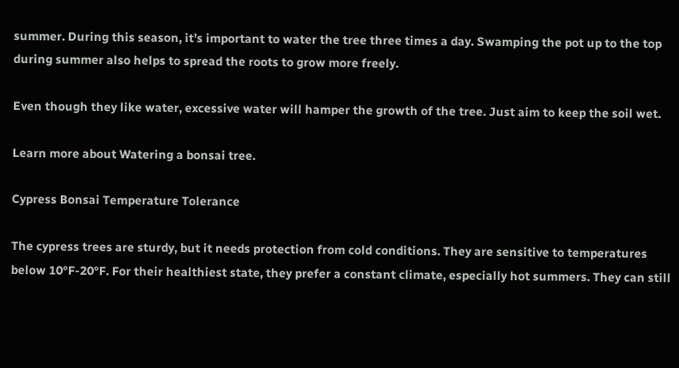summer. During this season, it’s important to water the tree three times a day. Swamping the pot up to the top during summer also helps to spread the roots to grow more freely.

Even though they like water, excessive water will hamper the growth of the tree. Just aim to keep the soil wet.

Learn more about Watering a bonsai tree.

Cypress Bonsai Temperature Tolerance

The cypress trees are sturdy, but it needs protection from cold conditions. They are sensitive to temperatures below 10°F-20°F. For their healthiest state, they prefer a constant climate, especially hot summers. They can still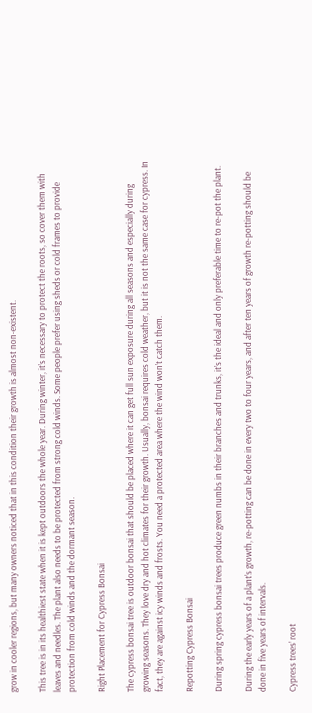grow in cooler regions, but many owners noticed that in this condition their growth is almost non-existent.

This tree is in its healthiest state when it is kept outdoors the whole year. During winter, it’s necessary to protect the roots, so cover them with leaves and needles. The plant also needs to be protected from strong cold winds. Some people prefer using sheds or cold frames to provide protection from cold winds and the dormant season.

Right Placement for Cypress Bonsai

The cypress bonsai tree is outdoor bonsai that should be placed where it can get full sun exposure during all seasons and especially during growing seasons. They love dry and hot climates for their growth. Usually, bonsai requires cold weather, but it is not the same case for cypress. In fact, they are against icy winds and frosts. You need a protected area where the wind won’t catch them.

Repotting Cypress Bonsai

During spring cypress bonsai trees produce green numbs in their branches and trunks, it’s the ideal and only preferable time to re-pot the plant.

During the early years of a plant’s growth, re-potting can be done in every two to four years, and after ten years of growth re-potting should be done in five years of intervals.

Cypress trees’ root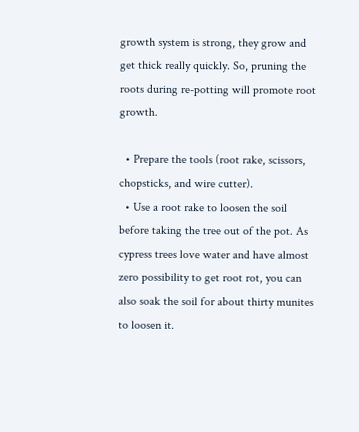growth system is strong, they grow and get thick really quickly. So, pruning the roots during re-potting will promote root growth.

  • Prepare the tools (root rake, scissors, chopsticks, and wire cutter).
  • Use a root rake to loosen the soil before taking the tree out of the pot. As cypress trees love water and have almost zero possibility to get root rot, you can also soak the soil for about thirty munites to loosen it.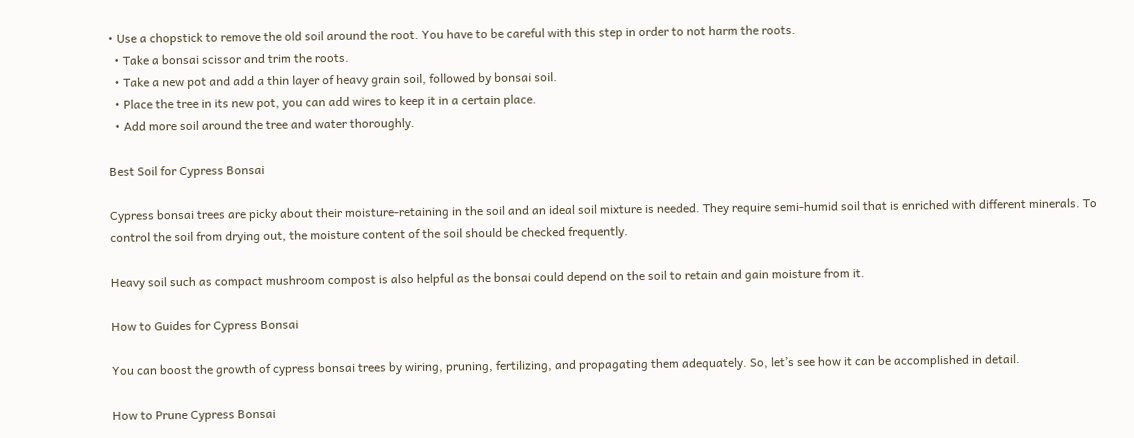• Use a chopstick to remove the old soil around the root. You have to be careful with this step in order to not harm the roots.
  • Take a bonsai scissor and trim the roots.
  • Take a new pot and add a thin layer of heavy grain soil, followed by bonsai soil.
  • Place the tree in its new pot, you can add wires to keep it in a certain place.
  • Add more soil around the tree and water thoroughly.

Best Soil for Cypress Bonsai

Cypress bonsai trees are picky about their moisture-retaining in the soil and an ideal soil mixture is needed. They require semi-humid soil that is enriched with different minerals. To control the soil from drying out, the moisture content of the soil should be checked frequently.

Heavy soil such as compact mushroom compost is also helpful as the bonsai could depend on the soil to retain and gain moisture from it.

How to Guides for Cypress Bonsai

You can boost the growth of cypress bonsai trees by wiring, pruning, fertilizing, and propagating them adequately. So, let’s see how it can be accomplished in detail.

How to Prune Cypress Bonsai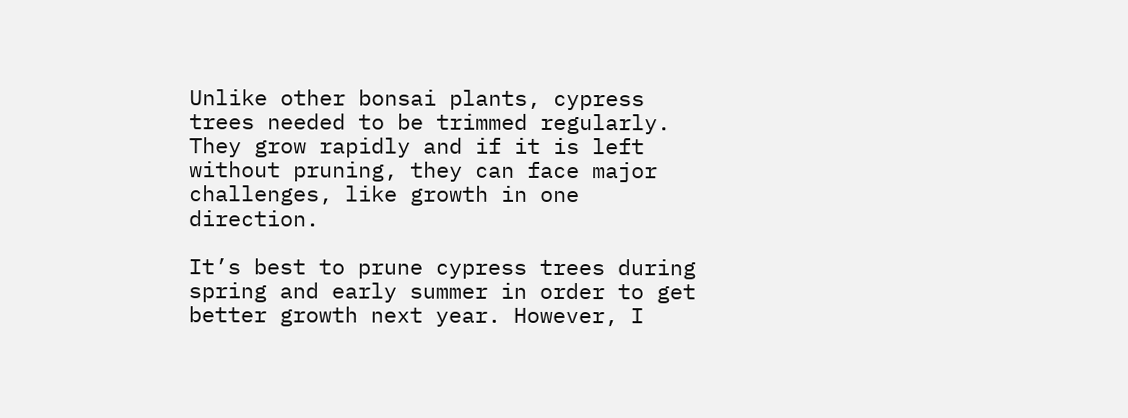Unlike other bonsai plants, cypress trees needed to be trimmed regularly. They grow rapidly and if it is left without pruning, they can face major challenges, like growth in one direction.

It’s best to prune cypress trees during spring and early summer in order to get better growth next year. However, I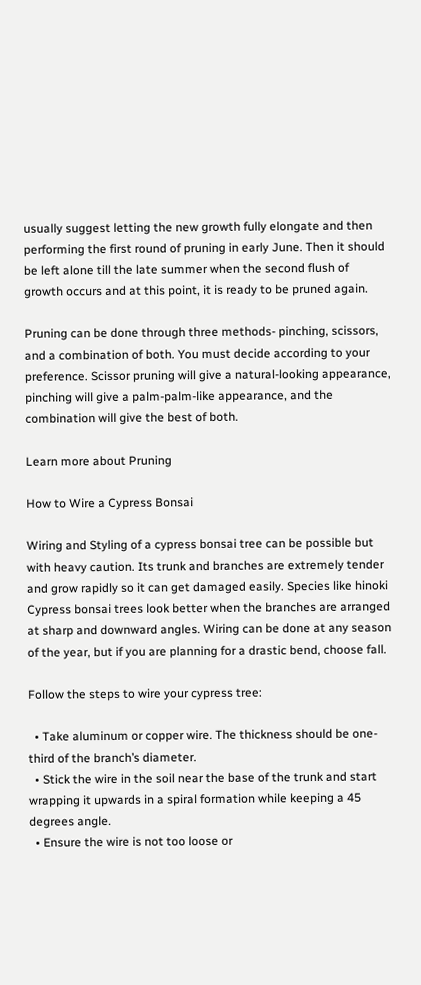usually suggest letting the new growth fully elongate and then performing the first round of pruning in early June. Then it should be left alone till the late summer when the second flush of growth occurs and at this point, it is ready to be pruned again.

Pruning can be done through three methods- pinching, scissors, and a combination of both. You must decide according to your preference. Scissor pruning will give a natural-looking appearance, pinching will give a palm-palm-like appearance, and the combination will give the best of both.

Learn more about Pruning

How to Wire a Cypress Bonsai

Wiring and Styling of a cypress bonsai tree can be possible but with heavy caution. Its trunk and branches are extremely tender and grow rapidly so it can get damaged easily. Species like hinoki Cypress bonsai trees look better when the branches are arranged at sharp and downward angles. Wiring can be done at any season of the year, but if you are planning for a drastic bend, choose fall.

Follow the steps to wire your cypress tree:

  • Take aluminum or copper wire. The thickness should be one-third of the branch’s diameter.
  • Stick the wire in the soil near the base of the trunk and start wrapping it upwards in a spiral formation while keeping a 45 degrees angle.
  • Ensure the wire is not too loose or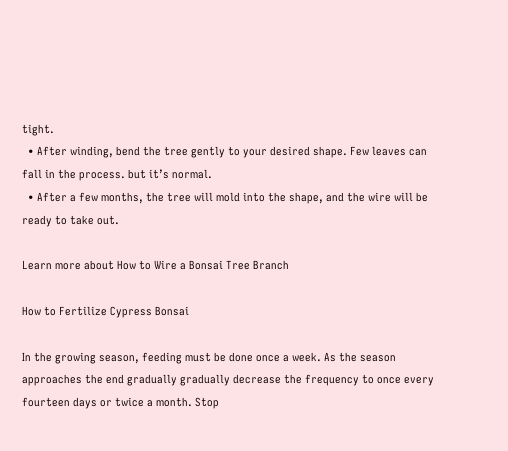tight.
  • After winding, bend the tree gently to your desired shape. Few leaves can fall in the process. but it’s normal.
  • After a few months, the tree will mold into the shape, and the wire will be ready to take out.

Learn more about How to Wire a Bonsai Tree Branch

How to Fertilize Cypress Bonsai

In the growing season, feeding must be done once a week. As the season approaches the end gradually gradually decrease the frequency to once every fourteen days or twice a month. Stop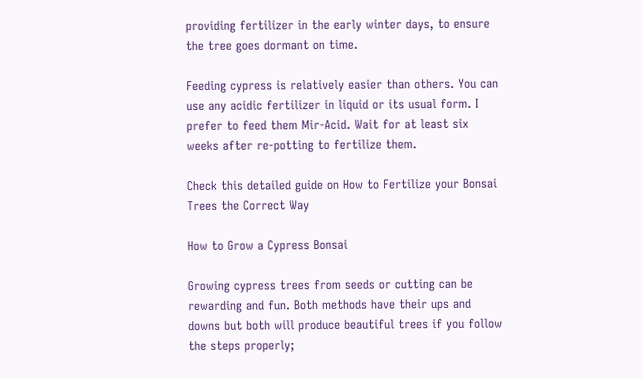providing fertilizer in the early winter days, to ensure the tree goes dormant on time.

Feeding cypress is relatively easier than others. You can use any acidic fertilizer in liquid or its usual form. I prefer to feed them Mir-Acid. Wait for at least six weeks after re-potting to fertilize them.

Check this detailed guide on How to Fertilize your Bonsai Trees the Correct Way

How to Grow a Cypress Bonsai

Growing cypress trees from seeds or cutting can be rewarding and fun. Both methods have their ups and downs but both will produce beautiful trees if you follow the steps properly;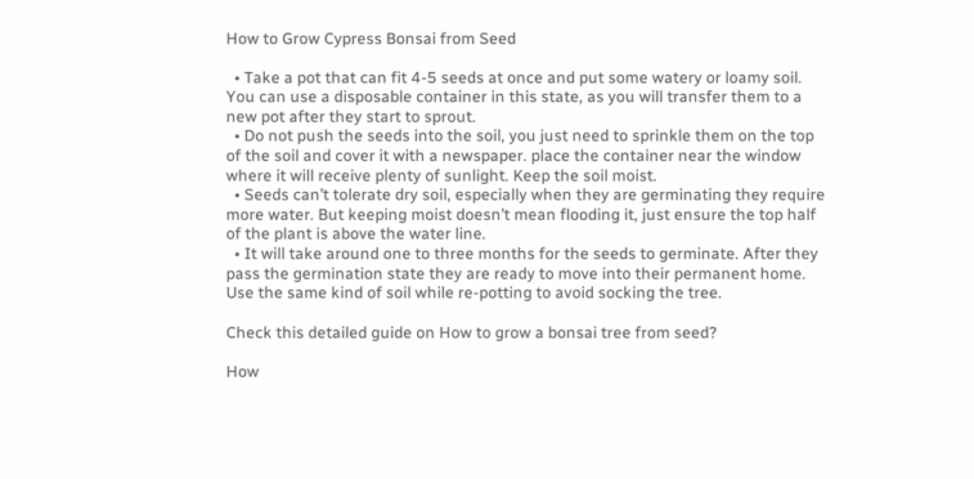How to Grow Cypress Bonsai from Seed

  • Take a pot that can fit 4-5 seeds at once and put some watery or loamy soil. You can use a disposable container in this state, as you will transfer them to a new pot after they start to sprout.
  • Do not push the seeds into the soil, you just need to sprinkle them on the top of the soil and cover it with a newspaper. place the container near the window where it will receive plenty of sunlight. Keep the soil moist.
  • Seeds can’t tolerate dry soil, especially when they are germinating they require more water. But keeping moist doesn’t mean flooding it, just ensure the top half of the plant is above the water line.
  • It will take around one to three months for the seeds to germinate. After they pass the germination state they are ready to move into their permanent home. Use the same kind of soil while re-potting to avoid socking the tree.

Check this detailed guide on How to grow a bonsai tree from seed?

How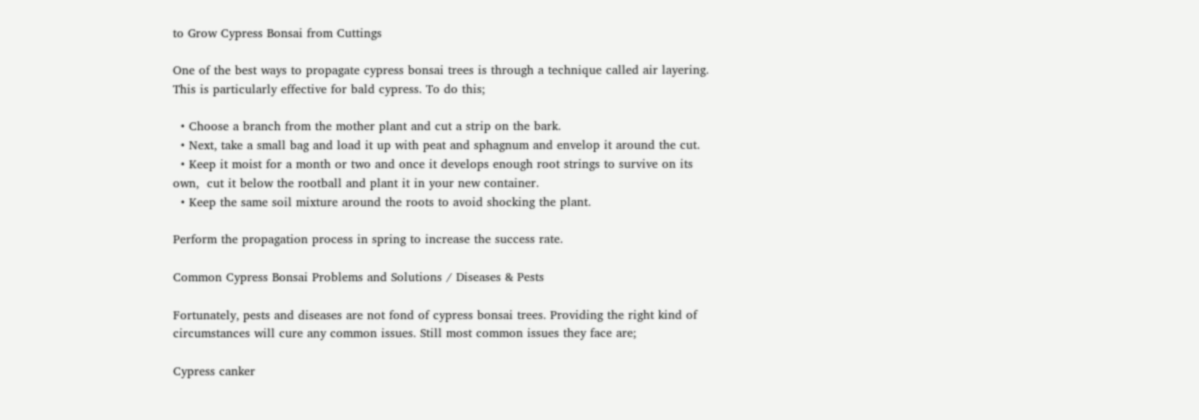to Grow Cypress Bonsai from Cuttings

One of the best ways to propagate cypress bonsai trees is through a technique called air layering. This is particularly effective for bald cypress. To do this;

  • Choose a branch from the mother plant and cut a strip on the bark.
  • Next, take a small bag and load it up with peat and sphagnum and envelop it around the cut.
  • Keep it moist for a month or two and once it develops enough root strings to survive on its own,  cut it below the rootball and plant it in your new container.
  • Keep the same soil mixture around the roots to avoid shocking the plant.

Perform the propagation process in spring to increase the success rate.

Common Cypress Bonsai Problems and Solutions / Diseases & Pests

Fortunately, pests and diseases are not fond of cypress bonsai trees. Providing the right kind of circumstances will cure any common issues. Still most common issues they face are;

Cypress canker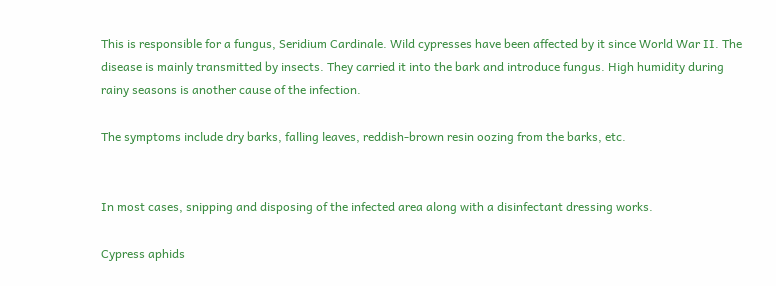This is responsible for a fungus, Seridium Cardinale. Wild cypresses have been affected by it since World War II. The disease is mainly transmitted by insects. They carried it into the bark and introduce fungus. High humidity during rainy seasons is another cause of the infection.

The symptoms include dry barks, falling leaves, reddish-brown resin oozing from the barks, etc.


In most cases, snipping and disposing of the infected area along with a disinfectant dressing works.

Cypress aphids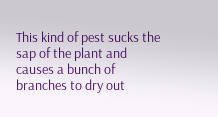This kind of pest sucks the sap of the plant and causes a bunch of branches to dry out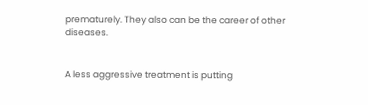prematurely. They also can be the career of other diseases.


A less aggressive treatment is putting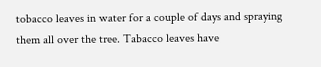tobacco leaves in water for a couple of days and spraying them all over the tree. Tabacco leaves have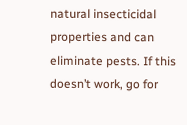natural insecticidal properties and can eliminate pests. If this doesn’t work, go for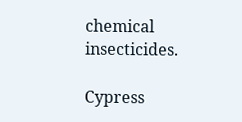chemical insecticides.

Cypress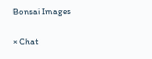Bonsai Images

× Chat